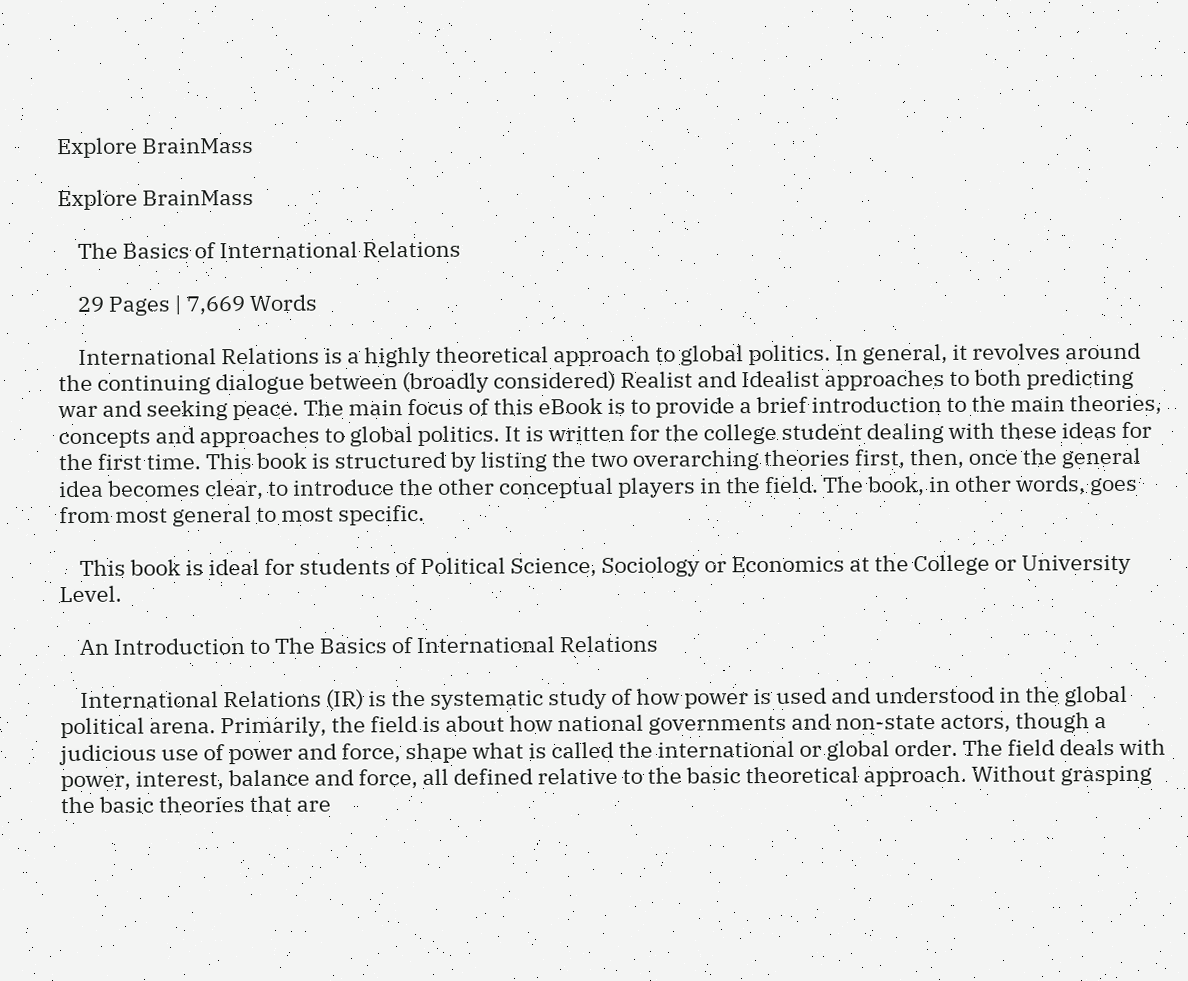Explore BrainMass

Explore BrainMass

    The Basics of International Relations

    29 Pages | 7,669 Words

    International Relations is a highly theoretical approach to global politics. In general, it revolves around the continuing dialogue between (broadly considered) Realist and Idealist approaches to both predicting war and seeking peace. The main focus of this eBook is to provide a brief introduction to the main theories, concepts and approaches to global politics. It is written for the college student dealing with these ideas for the first time. This book is structured by listing the two overarching theories first, then, once the general idea becomes clear, to introduce the other conceptual players in the field. The book, in other words, goes from most general to most specific.

    This book is ideal for students of Political Science, Sociology or Economics at the College or University Level.

    An Introduction to The Basics of International Relations

    International Relations (IR) is the systematic study of how power is used and understood in the global political arena. Primarily, the field is about how national governments and non-state actors, though a judicious use of power and force, shape what is called the international or global order. The field deals with power, interest, balance and force, all defined relative to the basic theoretical approach. Without grasping the basic theories that are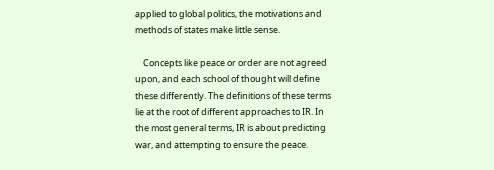applied to global politics, the motivations and methods of states make little sense.

    Concepts like peace or order are not agreed upon, and each school of thought will define these differently. The definitions of these terms lie at the root of different approaches to IR. In the most general terms, IR is about predicting war, and attempting to ensure the peace.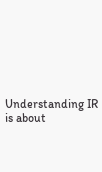Understanding IR is about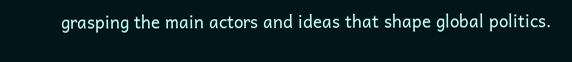grasping the main actors and ideas that shape global politics.